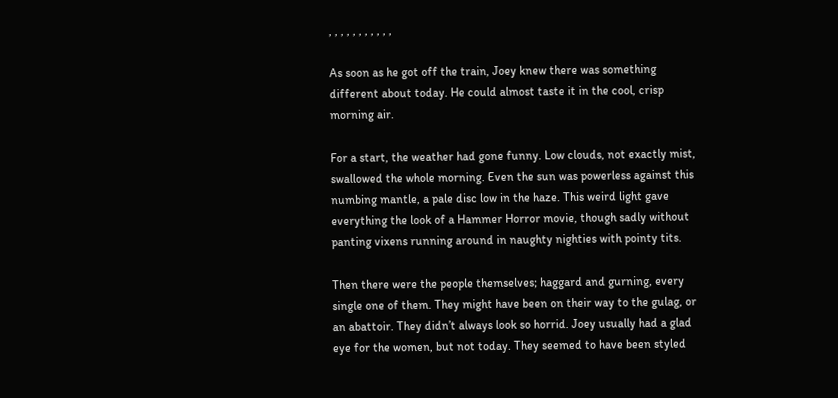, , , , , , , , , , ,

As soon as he got off the train, Joey knew there was something different about today. He could almost taste it in the cool, crisp morning air.

For a start, the weather had gone funny. Low clouds, not exactly mist, swallowed the whole morning. Even the sun was powerless against this numbing mantle, a pale disc low in the haze. This weird light gave everything the look of a Hammer Horror movie, though sadly without panting vixens running around in naughty nighties with pointy tits.

Then there were the people themselves; haggard and gurning, every single one of them. They might have been on their way to the gulag, or an abattoir. They didn’t always look so horrid. Joey usually had a glad eye for the women, but not today. They seemed to have been styled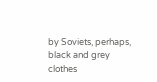by Soviets, perhaps, black and grey clothes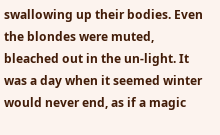swallowing up their bodies. Even the blondes were muted, bleached out in the un-light. It was a day when it seemed winter would never end, as if a magic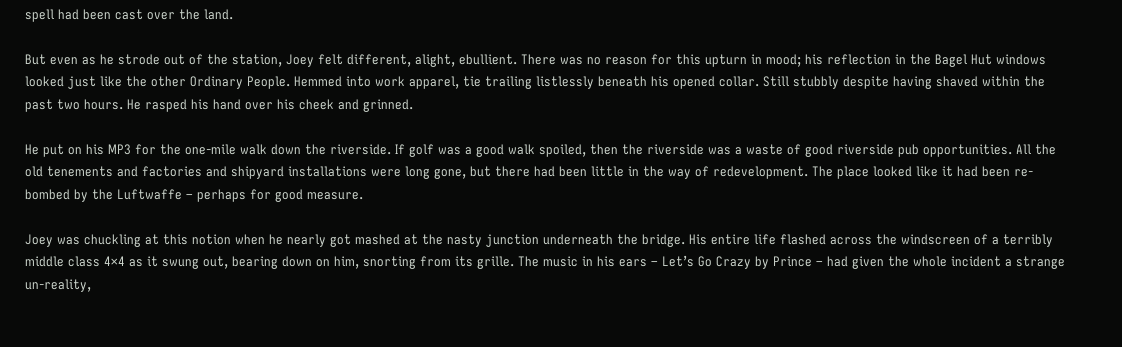spell had been cast over the land.

But even as he strode out of the station, Joey felt different, alight, ebullient. There was no reason for this upturn in mood; his reflection in the Bagel Hut windows looked just like the other Ordinary People. Hemmed into work apparel, tie trailing listlessly beneath his opened collar. Still stubbly despite having shaved within the past two hours. He rasped his hand over his cheek and grinned.

He put on his MP3 for the one-mile walk down the riverside. If golf was a good walk spoiled, then the riverside was a waste of good riverside pub opportunities. All the old tenements and factories and shipyard installations were long gone, but there had been little in the way of redevelopment. The place looked like it had been re-bombed by the Luftwaffe – perhaps for good measure.

Joey was chuckling at this notion when he nearly got mashed at the nasty junction underneath the bridge. His entire life flashed across the windscreen of a terribly middle class 4×4 as it swung out, bearing down on him, snorting from its grille. The music in his ears – Let’s Go Crazy by Prince – had given the whole incident a strange un-reality,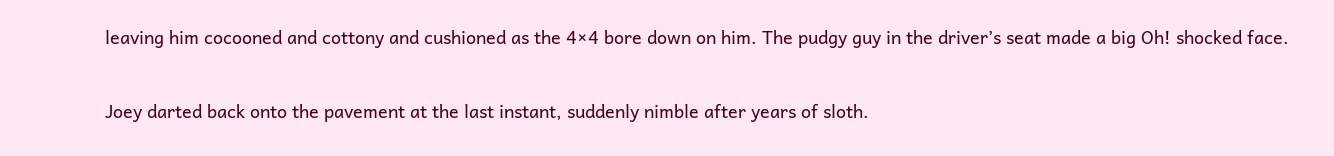leaving him cocooned and cottony and cushioned as the 4×4 bore down on him. The pudgy guy in the driver’s seat made a big Oh! shocked face.

Joey darted back onto the pavement at the last instant, suddenly nimble after years of sloth.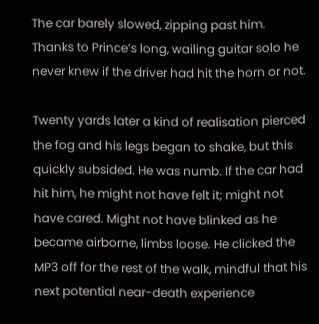The car barely slowed, zipping past him. Thanks to Prince’s long, wailing guitar solo he never knew if the driver had hit the horn or not.

Twenty yards later a kind of realisation pierced the fog and his legs began to shake, but this quickly subsided. He was numb. If the car had hit him, he might not have felt it; might not have cared. Might not have blinked as he became airborne, limbs loose. He clicked the MP3 off for the rest of the walk, mindful that his next potential near-death experience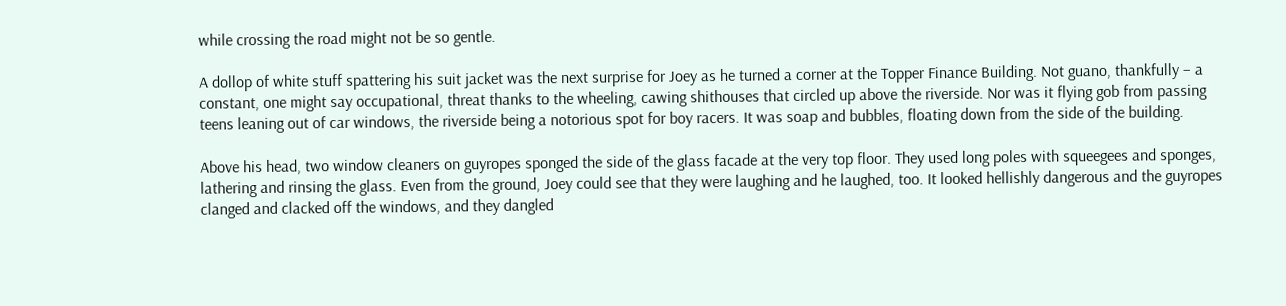while crossing the road might not be so gentle.

A dollop of white stuff spattering his suit jacket was the next surprise for Joey as he turned a corner at the Topper Finance Building. Not guano, thankfully – a constant, one might say occupational, threat thanks to the wheeling, cawing shithouses that circled up above the riverside. Nor was it flying gob from passing teens leaning out of car windows, the riverside being a notorious spot for boy racers. It was soap and bubbles, floating down from the side of the building.

Above his head, two window cleaners on guyropes sponged the side of the glass facade at the very top floor. They used long poles with squeegees and sponges, lathering and rinsing the glass. Even from the ground, Joey could see that they were laughing and he laughed, too. It looked hellishly dangerous and the guyropes clanged and clacked off the windows, and they dangled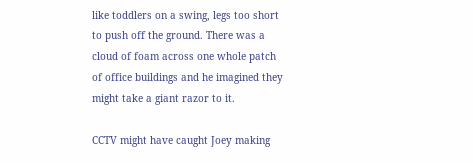like toddlers on a swing, legs too short to push off the ground. There was a cloud of foam across one whole patch of office buildings and he imagined they might take a giant razor to it.

CCTV might have caught Joey making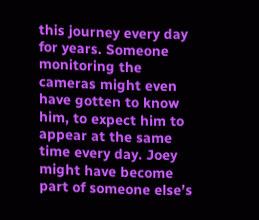this journey every day for years. Someone monitoring the cameras might even have gotten to know him, to expect him to appear at the same time every day. Joey might have become part of someone else’s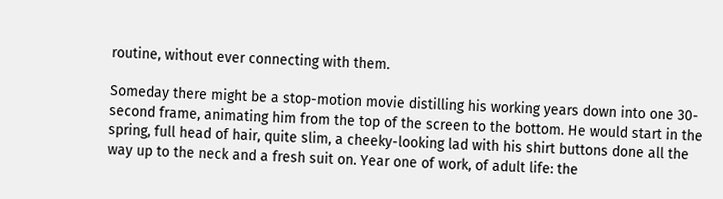routine, without ever connecting with them.

Someday there might be a stop-motion movie distilling his working years down into one 30-second frame, animating him from the top of the screen to the bottom. He would start in the spring, full head of hair, quite slim, a cheeky-looking lad with his shirt buttons done all the way up to the neck and a fresh suit on. Year one of work, of adult life: the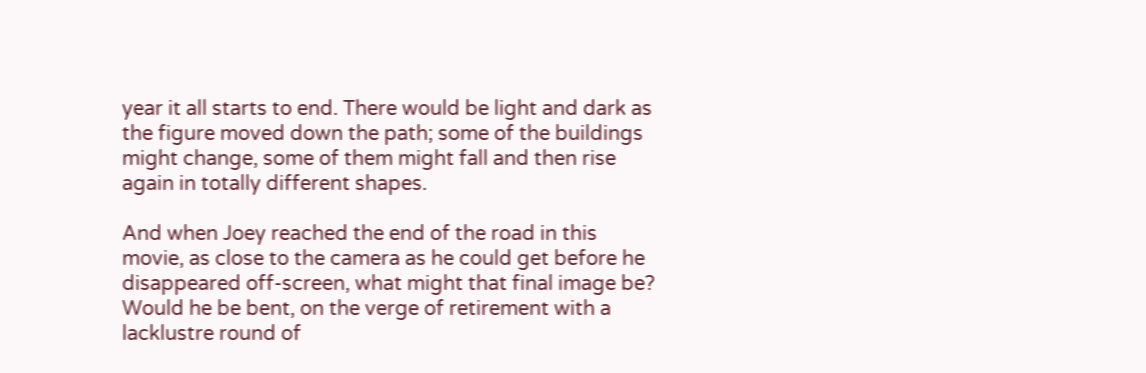year it all starts to end. There would be light and dark as the figure moved down the path; some of the buildings might change, some of them might fall and then rise again in totally different shapes.

And when Joey reached the end of the road in this movie, as close to the camera as he could get before he disappeared off-screen, what might that final image be? Would he be bent, on the verge of retirement with a lacklustre round of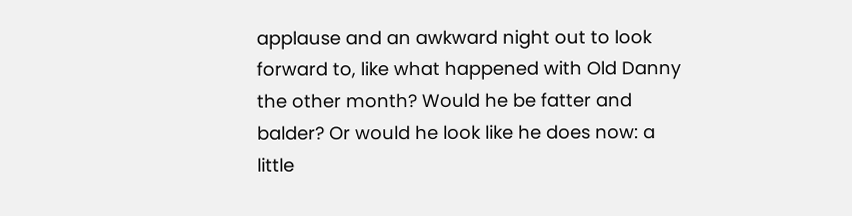applause and an awkward night out to look forward to, like what happened with Old Danny the other month? Would he be fatter and balder? Or would he look like he does now: a little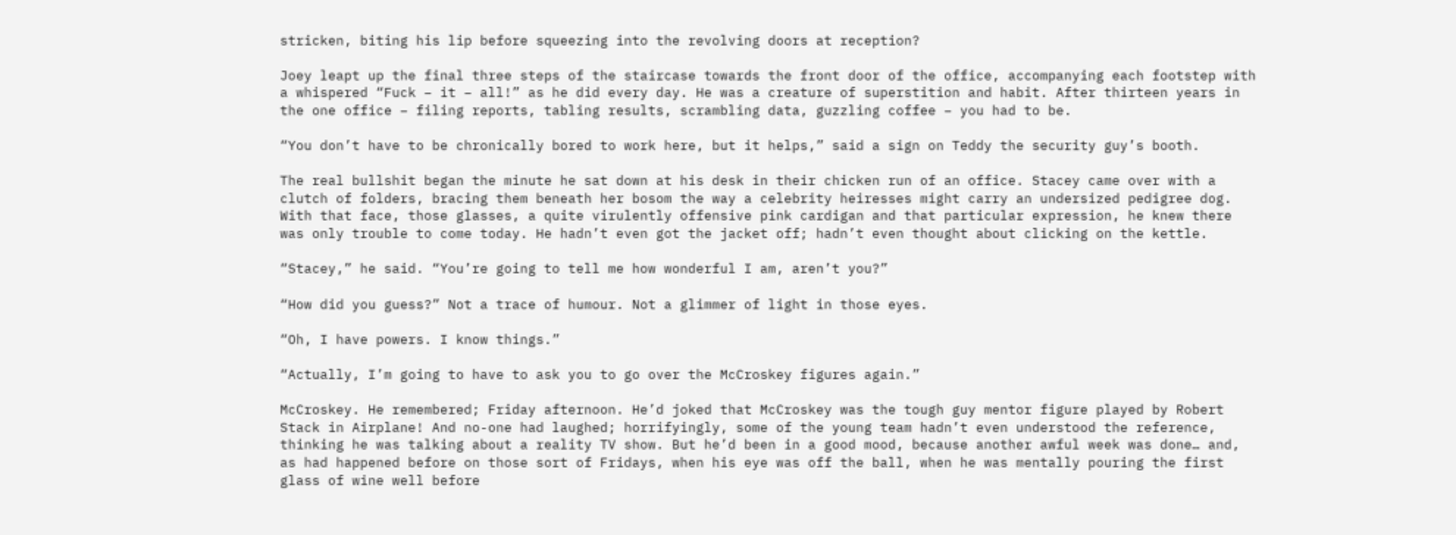stricken, biting his lip before squeezing into the revolving doors at reception?

Joey leapt up the final three steps of the staircase towards the front door of the office, accompanying each footstep with a whispered “Fuck – it – all!” as he did every day. He was a creature of superstition and habit. After thirteen years in the one office – filing reports, tabling results, scrambling data, guzzling coffee – you had to be.

“You don’t have to be chronically bored to work here, but it helps,” said a sign on Teddy the security guy’s booth.

The real bullshit began the minute he sat down at his desk in their chicken run of an office. Stacey came over with a clutch of folders, bracing them beneath her bosom the way a celebrity heiresses might carry an undersized pedigree dog. With that face, those glasses, a quite virulently offensive pink cardigan and that particular expression, he knew there was only trouble to come today. He hadn’t even got the jacket off; hadn’t even thought about clicking on the kettle.

“Stacey,” he said. “You’re going to tell me how wonderful I am, aren’t you?”

“How did you guess?” Not a trace of humour. Not a glimmer of light in those eyes.

“Oh, I have powers. I know things.”

“Actually, I’m going to have to ask you to go over the McCroskey figures again.”

McCroskey. He remembered; Friday afternoon. He’d joked that McCroskey was the tough guy mentor figure played by Robert Stack in Airplane! And no-one had laughed; horrifyingly, some of the young team hadn’t even understood the reference, thinking he was talking about a reality TV show. But he’d been in a good mood, because another awful week was done… and, as had happened before on those sort of Fridays, when his eye was off the ball, when he was mentally pouring the first glass of wine well before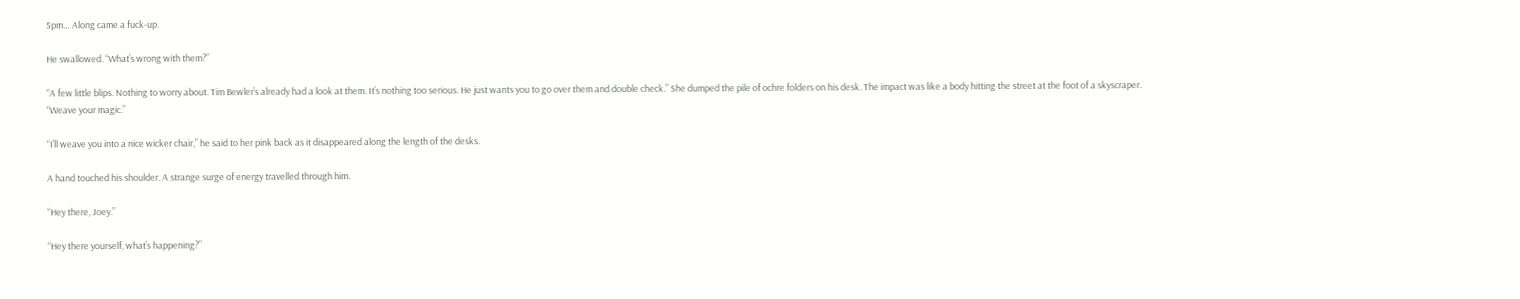5pm… Along came a fuck-up.

He swallowed. “What’s wrong with them?”

“A few little blips. Nothing to worry about. Tim Bewler’s already had a look at them. It’s nothing too serious. He just wants you to go over them and double check.” She dumped the pile of ochre folders on his desk. The impact was like a body hitting the street at the foot of a skyscraper. “Weave your magic.”

“I’ll weave you into a nice wicker chair,” he said to her pink back as it disappeared along the length of the desks.

A hand touched his shoulder. A strange surge of energy travelled through him.

“Hey there, Joey.”

“Hey there yourself, what’s happening?”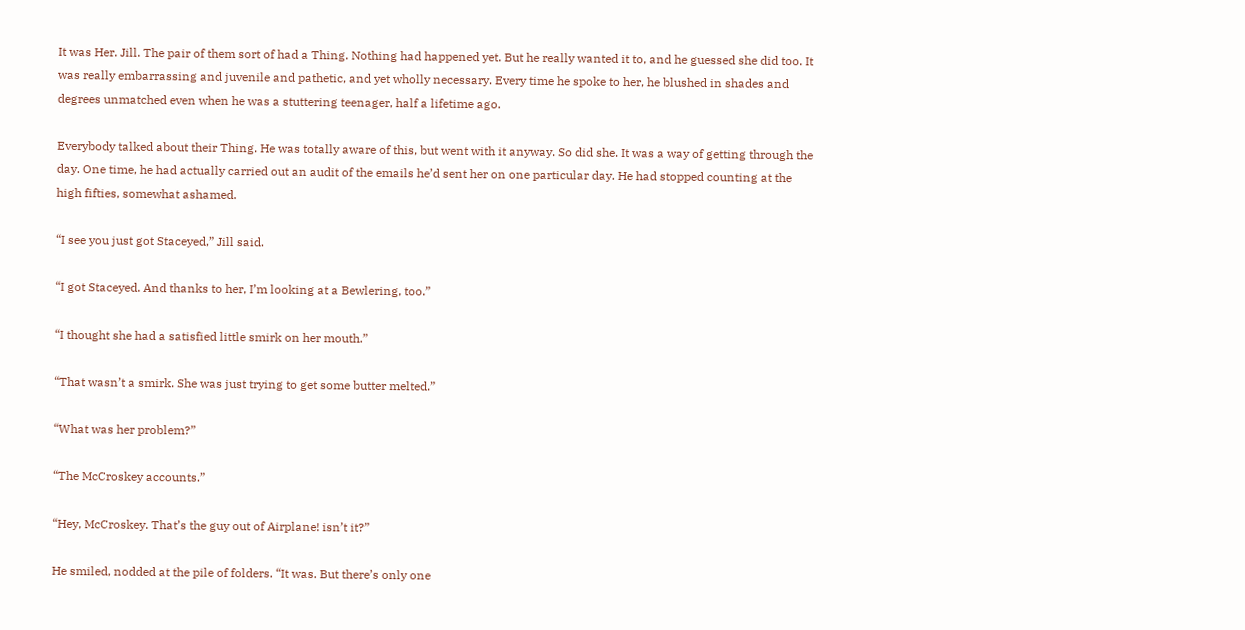It was Her. Jill. The pair of them sort of had a Thing. Nothing had happened yet. But he really wanted it to, and he guessed she did too. It was really embarrassing and juvenile and pathetic, and yet wholly necessary. Every time he spoke to her, he blushed in shades and degrees unmatched even when he was a stuttering teenager, half a lifetime ago.

Everybody talked about their Thing. He was totally aware of this, but went with it anyway. So did she. It was a way of getting through the day. One time, he had actually carried out an audit of the emails he’d sent her on one particular day. He had stopped counting at the high fifties, somewhat ashamed.

“I see you just got Staceyed,” Jill said.

“I got Staceyed. And thanks to her, I’m looking at a Bewlering, too.”

“I thought she had a satisfied little smirk on her mouth.”

“That wasn’t a smirk. She was just trying to get some butter melted.”

“What was her problem?”

“The McCroskey accounts.”

“Hey, McCroskey. That’s the guy out of Airplane! isn’t it?”

He smiled, nodded at the pile of folders. “It was. But there’s only one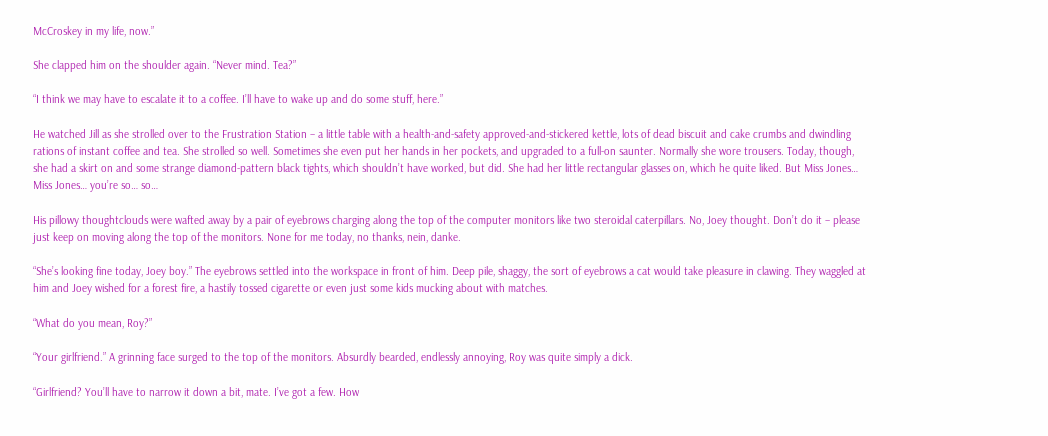McCroskey in my life, now.”

She clapped him on the shoulder again. “Never mind. Tea?”

“I think we may have to escalate it to a coffee. I’ll have to wake up and do some stuff, here.”

He watched Jill as she strolled over to the Frustration Station – a little table with a health-and-safety approved-and-stickered kettle, lots of dead biscuit and cake crumbs and dwindling rations of instant coffee and tea. She strolled so well. Sometimes she even put her hands in her pockets, and upgraded to a full-on saunter. Normally she wore trousers. Today, though, she had a skirt on and some strange diamond-pattern black tights, which shouldn’t have worked, but did. She had her little rectangular glasses on, which he quite liked. But Miss Jones… Miss Jones… you’re so… so…

His pillowy thoughtclouds were wafted away by a pair of eyebrows charging along the top of the computer monitors like two steroidal caterpillars. No, Joey thought. Don’t do it – please just keep on moving along the top of the monitors. None for me today, no thanks, nein, danke.

“She’s looking fine today, Joey boy.” The eyebrows settled into the workspace in front of him. Deep pile, shaggy, the sort of eyebrows a cat would take pleasure in clawing. They waggled at him and Joey wished for a forest fire, a hastily tossed cigarette or even just some kids mucking about with matches.

“What do you mean, Roy?”

“Your girlfriend.” A grinning face surged to the top of the monitors. Absurdly bearded, endlessly annoying, Roy was quite simply a dick.

“Girlfriend? You’ll have to narrow it down a bit, mate. I’ve got a few. How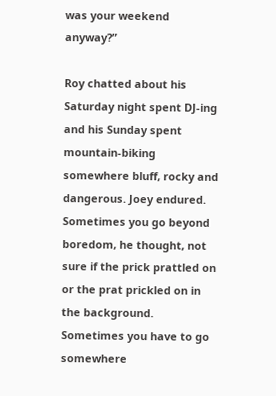was your weekend anyway?”

Roy chatted about his Saturday night spent DJ-ing and his Sunday spent mountain-biking somewhere bluff, rocky and dangerous. Joey endured. Sometimes you go beyond boredom, he thought, not sure if the prick prattled on or the prat prickled on in the background. Sometimes you have to go somewhere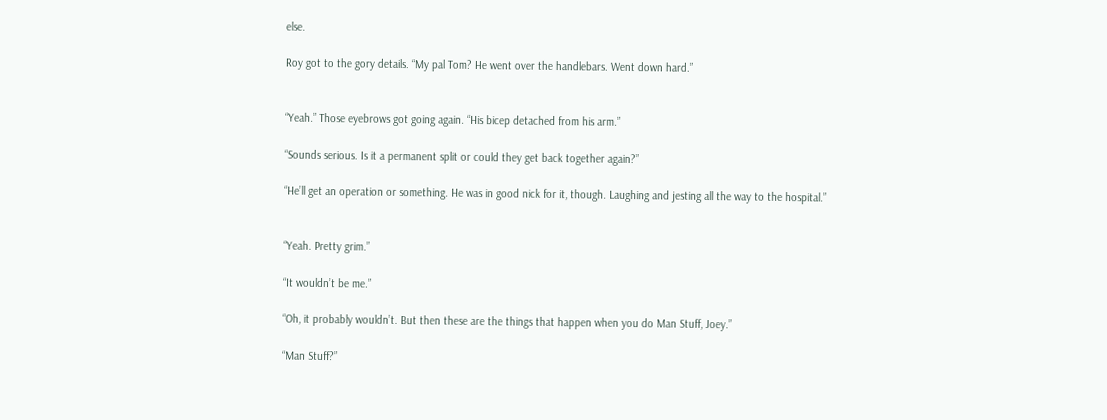else.

Roy got to the gory details. “My pal Tom? He went over the handlebars. Went down hard.”


“Yeah.” Those eyebrows got going again. “His bicep detached from his arm.”

“Sounds serious. Is it a permanent split or could they get back together again?”

“He’ll get an operation or something. He was in good nick for it, though. Laughing and jesting all the way to the hospital.”


“Yeah. Pretty grim.”

“It wouldn’t be me.”

“Oh, it probably wouldn’t. But then these are the things that happen when you do Man Stuff, Joey.”

“Man Stuff?”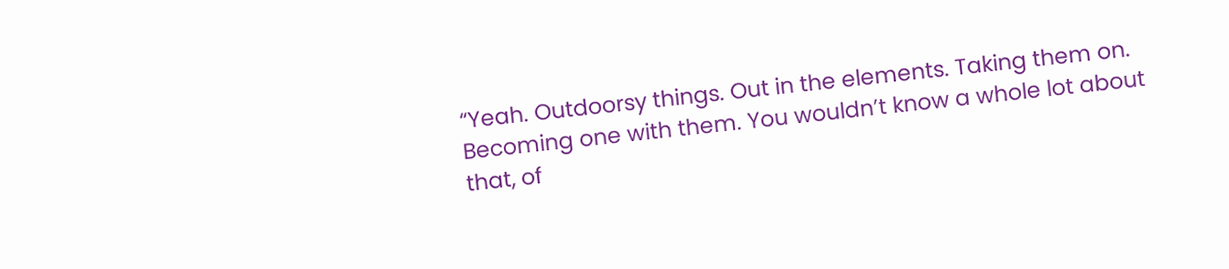“Yeah. Outdoorsy things. Out in the elements. Taking them on. Becoming one with them. You wouldn’t know a whole lot about that, of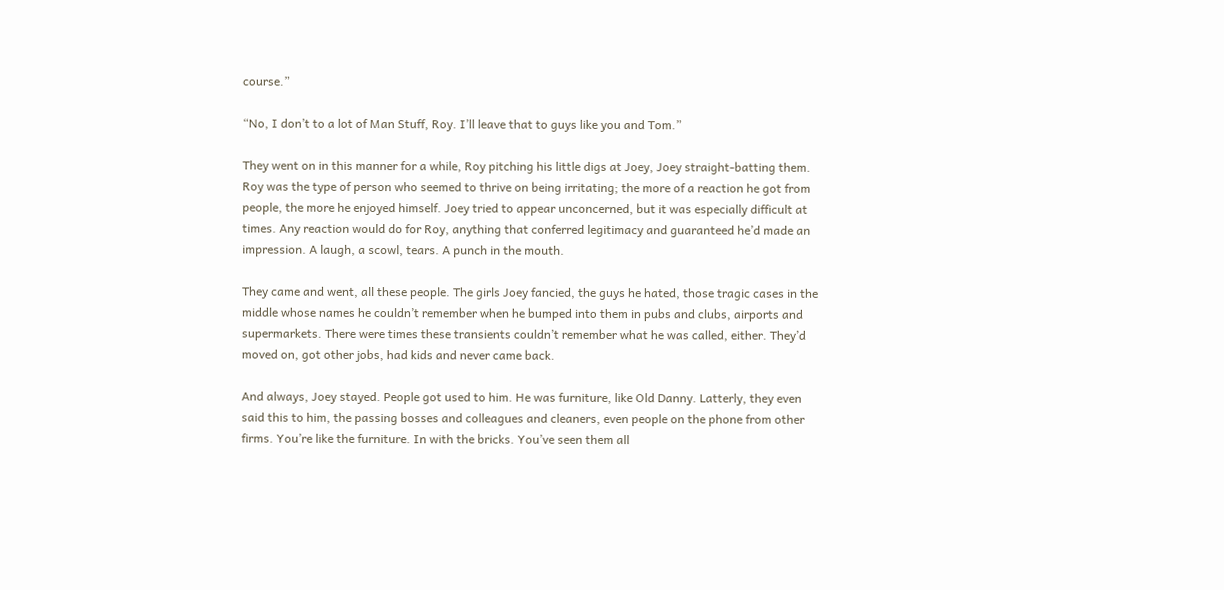course.”

“No, I don’t to a lot of Man Stuff, Roy. I’ll leave that to guys like you and Tom.”

They went on in this manner for a while, Roy pitching his little digs at Joey, Joey straight-batting them. Roy was the type of person who seemed to thrive on being irritating; the more of a reaction he got from people, the more he enjoyed himself. Joey tried to appear unconcerned, but it was especially difficult at times. Any reaction would do for Roy, anything that conferred legitimacy and guaranteed he’d made an impression. A laugh, a scowl, tears. A punch in the mouth.

They came and went, all these people. The girls Joey fancied, the guys he hated, those tragic cases in the middle whose names he couldn’t remember when he bumped into them in pubs and clubs, airports and supermarkets. There were times these transients couldn’t remember what he was called, either. They’d moved on, got other jobs, had kids and never came back.

And always, Joey stayed. People got used to him. He was furniture, like Old Danny. Latterly, they even said this to him, the passing bosses and colleagues and cleaners, even people on the phone from other firms. You’re like the furniture. In with the bricks. You’ve seen them all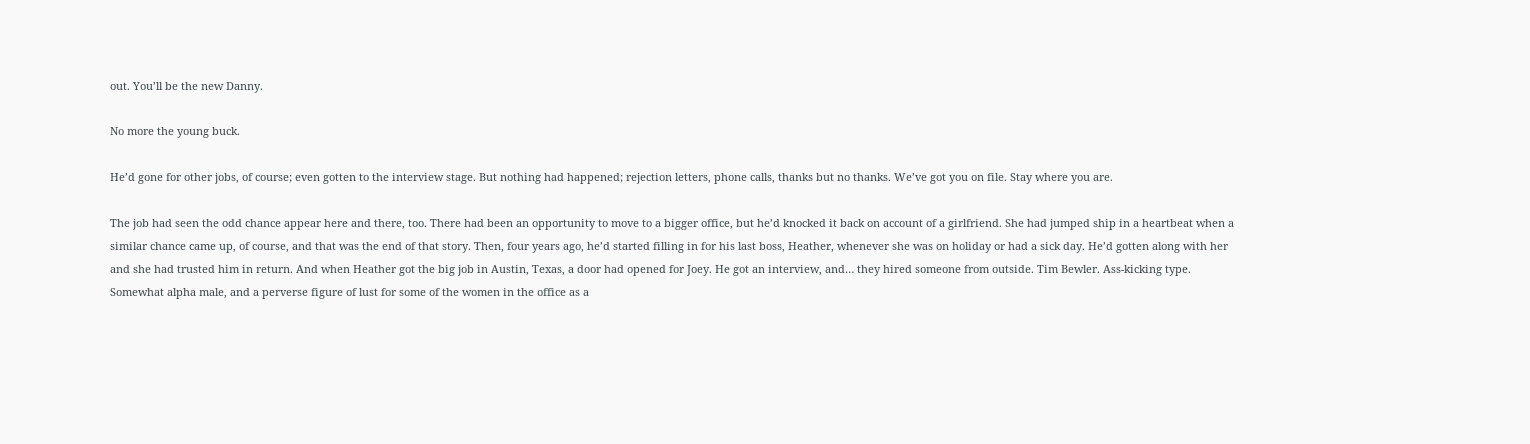out. You’ll be the new Danny.

No more the young buck.

He’d gone for other jobs, of course; even gotten to the interview stage. But nothing had happened; rejection letters, phone calls, thanks but no thanks. We’ve got you on file. Stay where you are.

The job had seen the odd chance appear here and there, too. There had been an opportunity to move to a bigger office, but he’d knocked it back on account of a girlfriend. She had jumped ship in a heartbeat when a similar chance came up, of course, and that was the end of that story. Then, four years ago, he’d started filling in for his last boss, Heather, whenever she was on holiday or had a sick day. He’d gotten along with her and she had trusted him in return. And when Heather got the big job in Austin, Texas, a door had opened for Joey. He got an interview, and… they hired someone from outside. Tim Bewler. Ass-kicking type. Somewhat alpha male, and a perverse figure of lust for some of the women in the office as a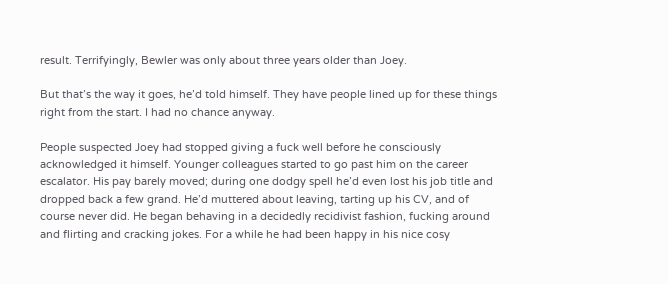result. Terrifyingly, Bewler was only about three years older than Joey.

But that’s the way it goes, he’d told himself. They have people lined up for these things right from the start. I had no chance anyway.

People suspected Joey had stopped giving a fuck well before he consciously acknowledged it himself. Younger colleagues started to go past him on the career escalator. His pay barely moved; during one dodgy spell he’d even lost his job title and dropped back a few grand. He’d muttered about leaving, tarting up his CV, and of course never did. He began behaving in a decidedly recidivist fashion, fucking around and flirting and cracking jokes. For a while he had been happy in his nice cosy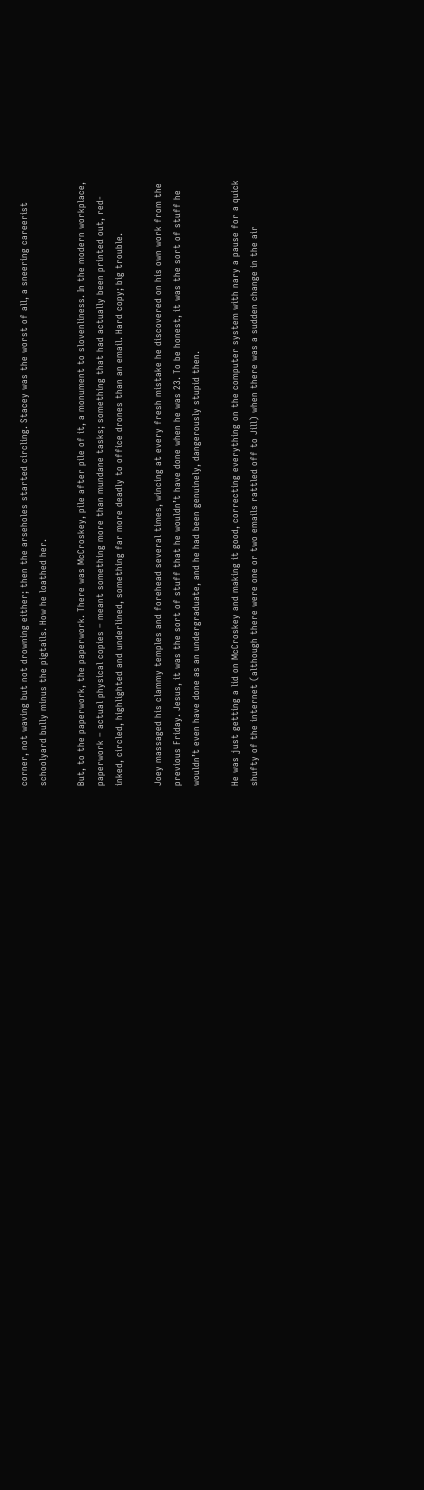corner, not waving but not drowning either; then the arseholes started circling. Stacey was the worst of all, a sneering careerist schoolyard bully minus the pigtails. How he loathed her.

But, to the paperwork, the paperwork. There was McCroskey, pile after pile of it, a monument to slovenliness. In the modern workplace, paperwork – actual physical copies – meant something more than mundane tasks; something that had actually been printed out, red-inked, circled, highlighted and underlined, something far more deadly to office drones than an email. Hard copy; big trouble.

Joey massaged his clammy temples and forehead several times, wincing at every fresh mistake he discovered on his own work from the previous Friday. Jesus, it was the sort of stuff that he wouldn’t have done when he was 23. To be honest, it was the sort of stuff he wouldn’t even have done as an undergraduate, and he had been genuinely, dangerously stupid then.

He was just getting a lid on McCroskey and making it good, correcting everything on the computer system with nary a pause for a quick shufty of the internet (although there were one or two emails rattled off to Jill) when there was a sudden change in the air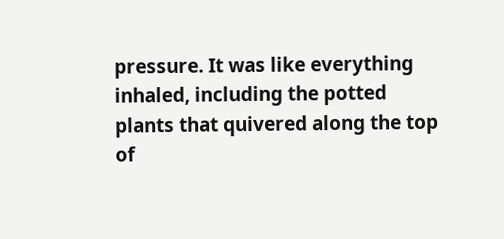pressure. It was like everything inhaled, including the potted plants that quivered along the top of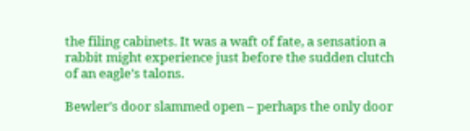the filing cabinets. It was a waft of fate, a sensation a rabbit might experience just before the sudden clutch of an eagle’s talons.

Bewler’s door slammed open – perhaps the only door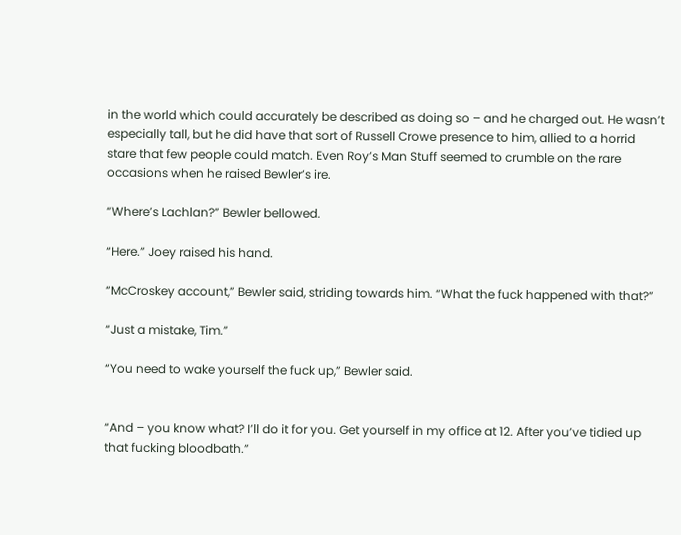in the world which could accurately be described as doing so – and he charged out. He wasn’t especially tall, but he did have that sort of Russell Crowe presence to him, allied to a horrid stare that few people could match. Even Roy’s Man Stuff seemed to crumble on the rare occasions when he raised Bewler’s ire.

“Where’s Lachlan?” Bewler bellowed.

“Here.” Joey raised his hand.

“McCroskey account,” Bewler said, striding towards him. “What the fuck happened with that?”

“Just a mistake, Tim.”

“You need to wake yourself the fuck up,” Bewler said.


“And – you know what? I’ll do it for you. Get yourself in my office at 12. After you’ve tidied up that fucking bloodbath.”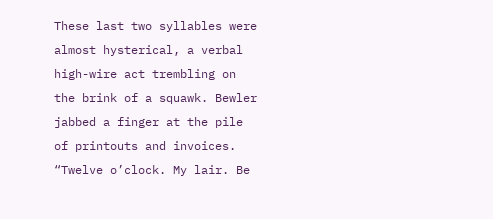These last two syllables were almost hysterical, a verbal high-wire act trembling on the brink of a squawk. Bewler jabbed a finger at the pile of printouts and invoices. “Twelve o’clock. My lair. Be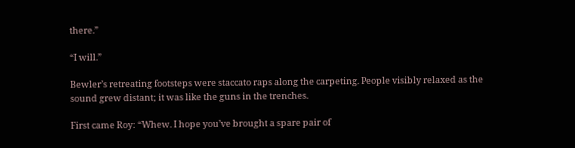there.”

“I will.”

Bewler’s retreating footsteps were staccato raps along the carpeting. People visibly relaxed as the sound grew distant; it was like the guns in the trenches.

First came Roy: “Whew. I hope you’ve brought a spare pair of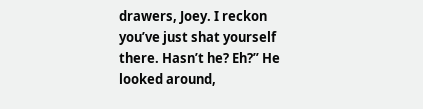drawers, Joey. I reckon you’ve just shat yourself there. Hasn’t he? Eh?” He looked around,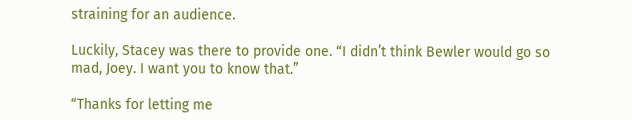straining for an audience.

Luckily, Stacey was there to provide one. “I didn’t think Bewler would go so mad, Joey. I want you to know that.”

“Thanks for letting me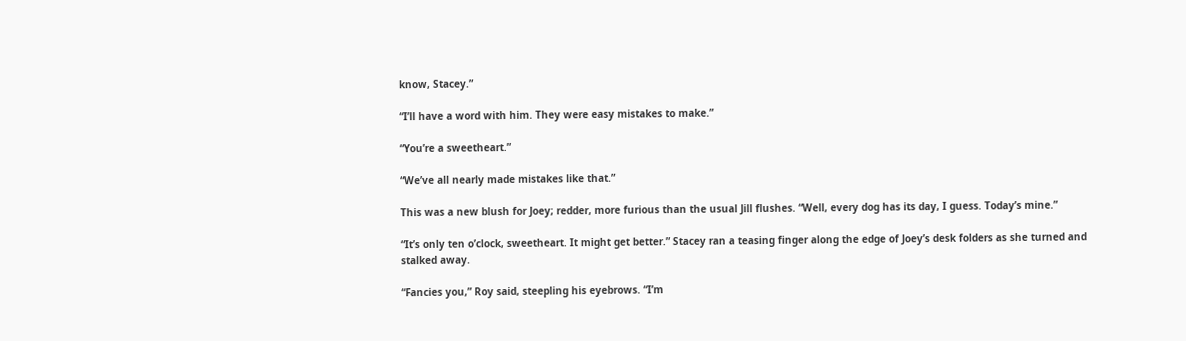know, Stacey.”

“I’ll have a word with him. They were easy mistakes to make.”

“You’re a sweetheart.”

“We’ve all nearly made mistakes like that.”

This was a new blush for Joey; redder, more furious than the usual Jill flushes. “Well, every dog has its day, I guess. Today’s mine.”

“It’s only ten o’clock, sweetheart. It might get better.” Stacey ran a teasing finger along the edge of Joey’s desk folders as she turned and stalked away.

“Fancies you,” Roy said, steepling his eyebrows. “I’m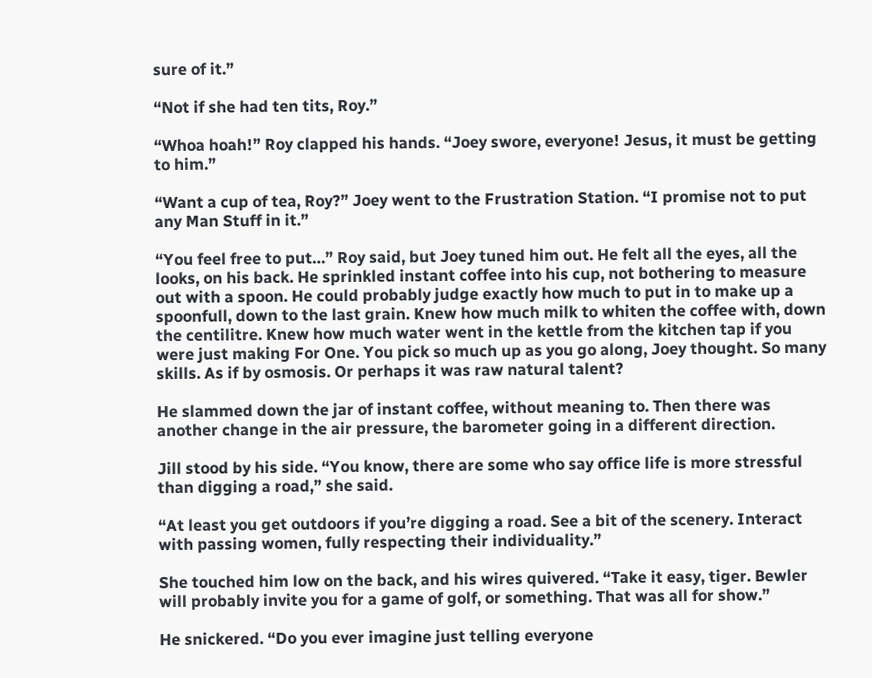sure of it.”

“Not if she had ten tits, Roy.”

“Whoa hoah!” Roy clapped his hands. “Joey swore, everyone! Jesus, it must be getting to him.”

“Want a cup of tea, Roy?” Joey went to the Frustration Station. “I promise not to put any Man Stuff in it.”

“You feel free to put…” Roy said, but Joey tuned him out. He felt all the eyes, all the looks, on his back. He sprinkled instant coffee into his cup, not bothering to measure out with a spoon. He could probably judge exactly how much to put in to make up a spoonfull, down to the last grain. Knew how much milk to whiten the coffee with, down the centilitre. Knew how much water went in the kettle from the kitchen tap if you were just making For One. You pick so much up as you go along, Joey thought. So many skills. As if by osmosis. Or perhaps it was raw natural talent?

He slammed down the jar of instant coffee, without meaning to. Then there was another change in the air pressure, the barometer going in a different direction.

Jill stood by his side. “You know, there are some who say office life is more stressful than digging a road,” she said.

“At least you get outdoors if you’re digging a road. See a bit of the scenery. Interact with passing women, fully respecting their individuality.”

She touched him low on the back, and his wires quivered. “Take it easy, tiger. Bewler will probably invite you for a game of golf, or something. That was all for show.”

He snickered. “Do you ever imagine just telling everyone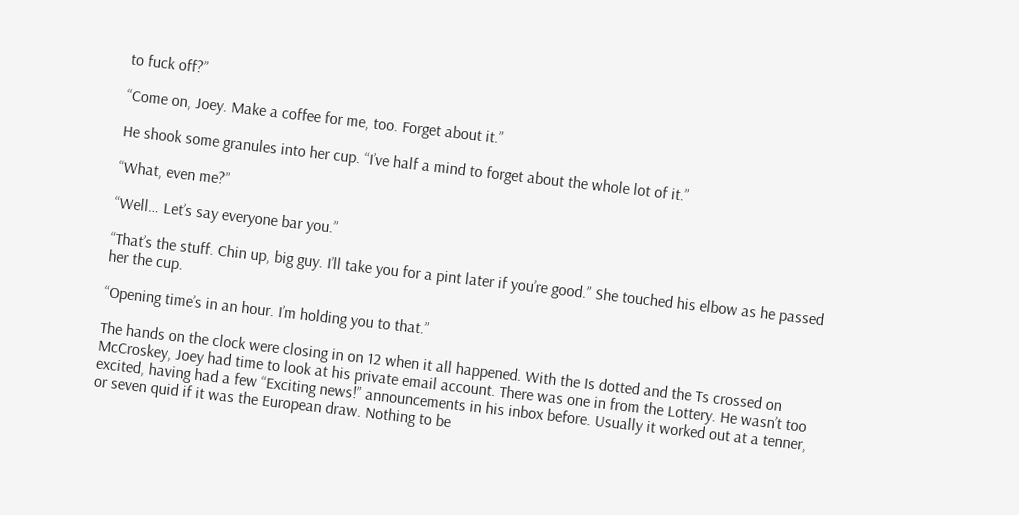to fuck off?”

“Come on, Joey. Make a coffee for me, too. Forget about it.”

He shook some granules into her cup. “I’ve half a mind to forget about the whole lot of it.”

“What, even me?”

“Well… Let’s say everyone bar you.”

“That’s the stuff. Chin up, big guy. I’ll take you for a pint later if you’re good.” She touched his elbow as he passed her the cup.

“Opening time’s in an hour. I’m holding you to that.”

The hands on the clock were closing in on 12 when it all happened. With the Is dotted and the Ts crossed on McCroskey, Joey had time to look at his private email account. There was one in from the Lottery. He wasn’t too excited, having had a few “Exciting news!” announcements in his inbox before. Usually it worked out at a tenner, or seven quid if it was the European draw. Nothing to be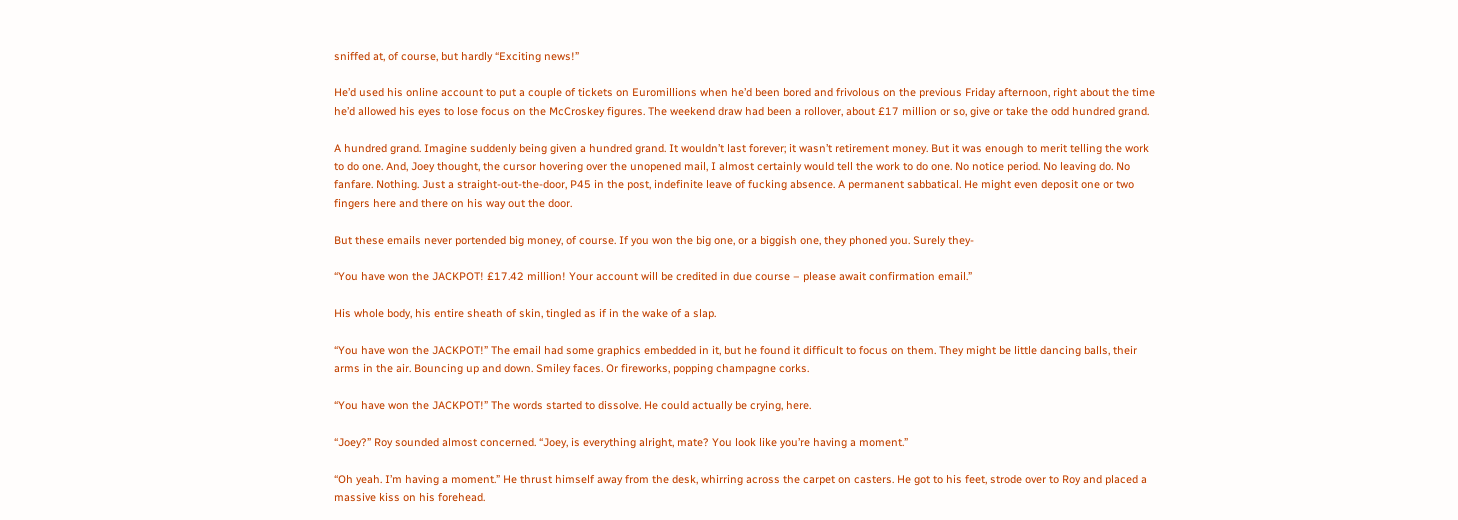sniffed at, of course, but hardly “Exciting news!”

He’d used his online account to put a couple of tickets on Euromillions when he’d been bored and frivolous on the previous Friday afternoon, right about the time he’d allowed his eyes to lose focus on the McCroskey figures. The weekend draw had been a rollover, about £17 million or so, give or take the odd hundred grand.

A hundred grand. Imagine suddenly being given a hundred grand. It wouldn’t last forever; it wasn’t retirement money. But it was enough to merit telling the work to do one. And, Joey thought, the cursor hovering over the unopened mail, I almost certainly would tell the work to do one. No notice period. No leaving do. No fanfare. Nothing. Just a straight-out-the-door, P45 in the post, indefinite leave of fucking absence. A permanent sabbatical. He might even deposit one or two fingers here and there on his way out the door.

But these emails never portended big money, of course. If you won the big one, or a biggish one, they phoned you. Surely they-

“You have won the JACKPOT! £17.42 million! Your account will be credited in due course – please await confirmation email.”

His whole body, his entire sheath of skin, tingled as if in the wake of a slap.

“You have won the JACKPOT!” The email had some graphics embedded in it, but he found it difficult to focus on them. They might be little dancing balls, their arms in the air. Bouncing up and down. Smiley faces. Or fireworks, popping champagne corks.

“You have won the JACKPOT!” The words started to dissolve. He could actually be crying, here.

“Joey?” Roy sounded almost concerned. “Joey, is everything alright, mate? You look like you’re having a moment.”

“Oh yeah. I’m having a moment.” He thrust himself away from the desk, whirring across the carpet on casters. He got to his feet, strode over to Roy and placed a massive kiss on his forehead.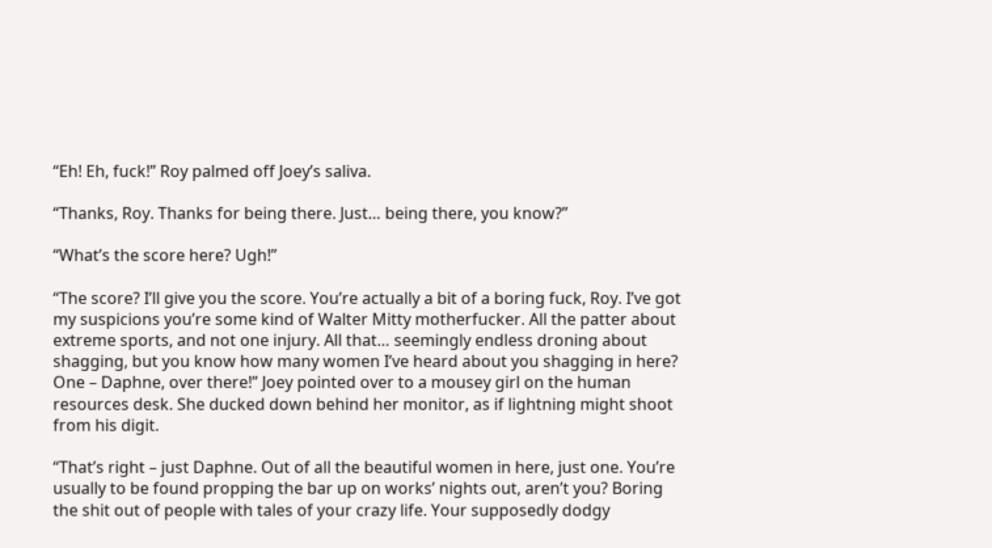“Eh! Eh, fuck!” Roy palmed off Joey’s saliva.

“Thanks, Roy. Thanks for being there. Just… being there, you know?”

“What’s the score here? Ugh!”

“The score? I’ll give you the score. You’re actually a bit of a boring fuck, Roy. I’ve got my suspicions you’re some kind of Walter Mitty motherfucker. All the patter about extreme sports, and not one injury. All that… seemingly endless droning about shagging, but you know how many women I’ve heard about you shagging in here? One – Daphne, over there!” Joey pointed over to a mousey girl on the human resources desk. She ducked down behind her monitor, as if lightning might shoot from his digit.

“That’s right – just Daphne. Out of all the beautiful women in here, just one. You’re usually to be found propping the bar up on works’ nights out, aren’t you? Boring the shit out of people with tales of your crazy life. Your supposedly dodgy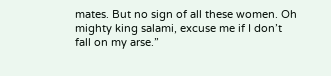mates. But no sign of all these women. Oh mighty king salami, excuse me if I don’t fall on my arse.”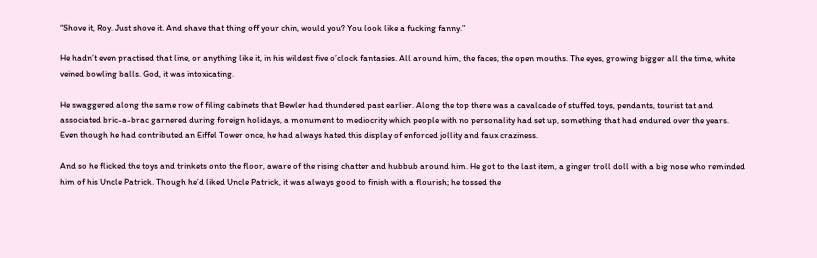“Shove it, Roy. Just shove it. And shave that thing off your chin, would you? You look like a fucking fanny.”

He hadn’t even practised that line, or anything like it, in his wildest five o’clock fantasies. All around him, the faces, the open mouths. The eyes, growing bigger all the time, white veined bowling balls. God, it was intoxicating.

He swaggered along the same row of filing cabinets that Bewler had thundered past earlier. Along the top there was a cavalcade of stuffed toys, pendants, tourist tat and associated bric-a-brac garnered during foreign holidays, a monument to mediocrity which people with no personality had set up, something that had endured over the years. Even though he had contributed an Eiffel Tower once, he had always hated this display of enforced jollity and faux craziness.

And so he flicked the toys and trinkets onto the floor, aware of the rising chatter and hubbub around him. He got to the last item, a ginger troll doll with a big nose who reminded him of his Uncle Patrick. Though he’d liked Uncle Patrick, it was always good to finish with a flourish; he tossed the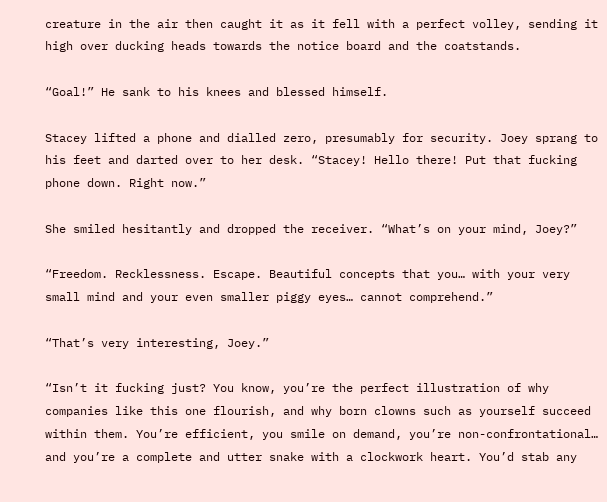creature in the air then caught it as it fell with a perfect volley, sending it high over ducking heads towards the notice board and the coatstands.

“Goal!” He sank to his knees and blessed himself.

Stacey lifted a phone and dialled zero, presumably for security. Joey sprang to his feet and darted over to her desk. “Stacey! Hello there! Put that fucking phone down. Right now.”

She smiled hesitantly and dropped the receiver. “What’s on your mind, Joey?”

“Freedom. Recklessness. Escape. Beautiful concepts that you… with your very small mind and your even smaller piggy eyes… cannot comprehend.”

“That’s very interesting, Joey.”

“Isn’t it fucking just? You know, you’re the perfect illustration of why companies like this one flourish, and why born clowns such as yourself succeed within them. You’re efficient, you smile on demand, you’re non-confrontational… and you’re a complete and utter snake with a clockwork heart. You’d stab any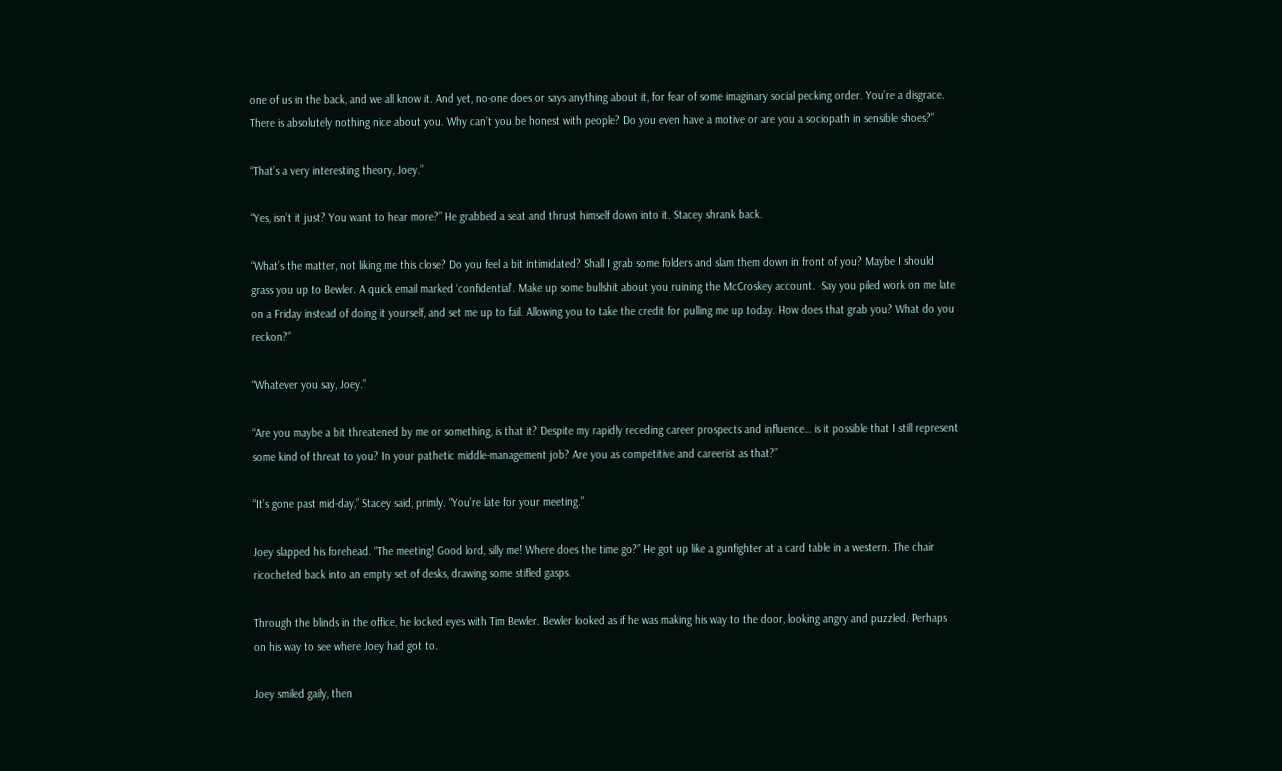one of us in the back, and we all know it. And yet, no-one does or says anything about it, for fear of some imaginary social pecking order. You’re a disgrace. There is absolutely nothing nice about you. Why can’t you be honest with people? Do you even have a motive or are you a sociopath in sensible shoes?”

“That’s a very interesting theory, Joey.”

“Yes, isn’t it just? You want to hear more?” He grabbed a seat and thrust himself down into it. Stacey shrank back.

“What’s the matter, not liking me this close? Do you feel a bit intimidated? Shall I grab some folders and slam them down in front of you? Maybe I should grass you up to Bewler. A quick email marked ‘confidential’. Make up some bullshit about you ruining the McCroskey account.  Say you piled work on me late on a Friday instead of doing it yourself, and set me up to fail. Allowing you to take the credit for pulling me up today. How does that grab you? What do you reckon?”

“Whatever you say, Joey.”

“Are you maybe a bit threatened by me or something, is that it? Despite my rapidly receding career prospects and influence… is it possible that I still represent some kind of threat to you? In your pathetic middle-management job? Are you as competitive and careerist as that?”

“It’s gone past mid-day,” Stacey said, primly. “You’re late for your meeting.”

Joey slapped his forehead. “The meeting! Good lord, silly me! Where does the time go?” He got up like a gunfighter at a card table in a western. The chair ricocheted back into an empty set of desks, drawing some stifled gasps.

Through the blinds in the office, he locked eyes with Tim Bewler. Bewler looked as if he was making his way to the door, looking angry and puzzled. Perhaps on his way to see where Joey had got to.

Joey smiled gaily, then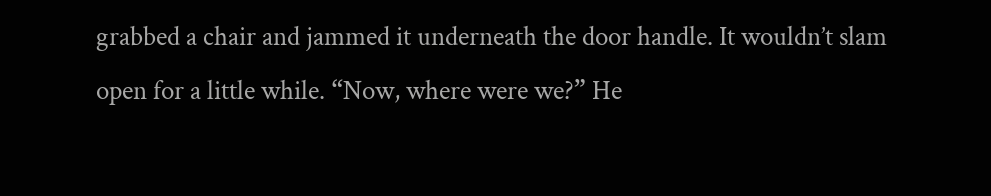grabbed a chair and jammed it underneath the door handle. It wouldn’t slam open for a little while. “Now, where were we?” He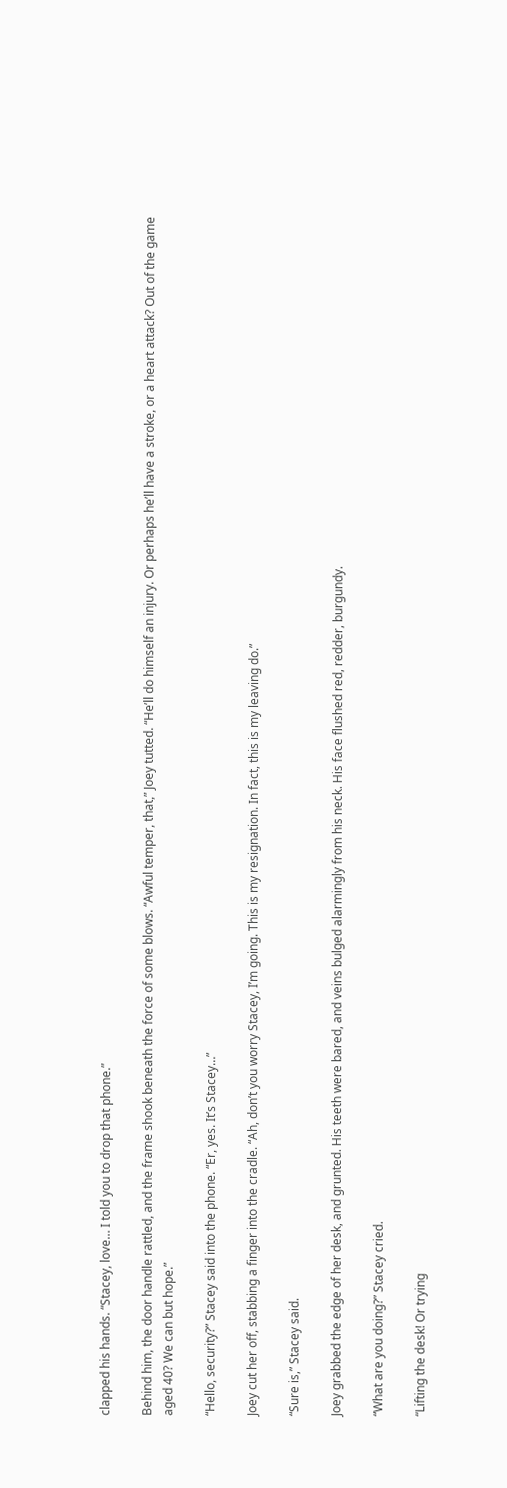clapped his hands. “Stacey, love… I told you to drop that phone.”

Behind him, the door handle rattled, and the frame shook beneath the force of some blows. “Awful temper, that,” Joey tutted. “He’ll do himself an injury. Or perhaps he’ll have a stroke, or a heart attack? Out of the game aged 40? We can but hope.”

“Hello, security?” Stacey said into the phone. “Er, yes. It’s Stacey…”

Joey cut her off, stabbing a finger into the cradle. “Ah, don’t you worry Stacey, I’m going. This is my resignation. In fact, this is my leaving do.”

“Sure is,” Stacey said.

Joey grabbed the edge of her desk, and grunted. His teeth were bared, and veins bulged alarmingly from his neck. His face flushed red, redder, burgundy.

“What are you doing?” Stacey cried.

“Lifting the desk! Or trying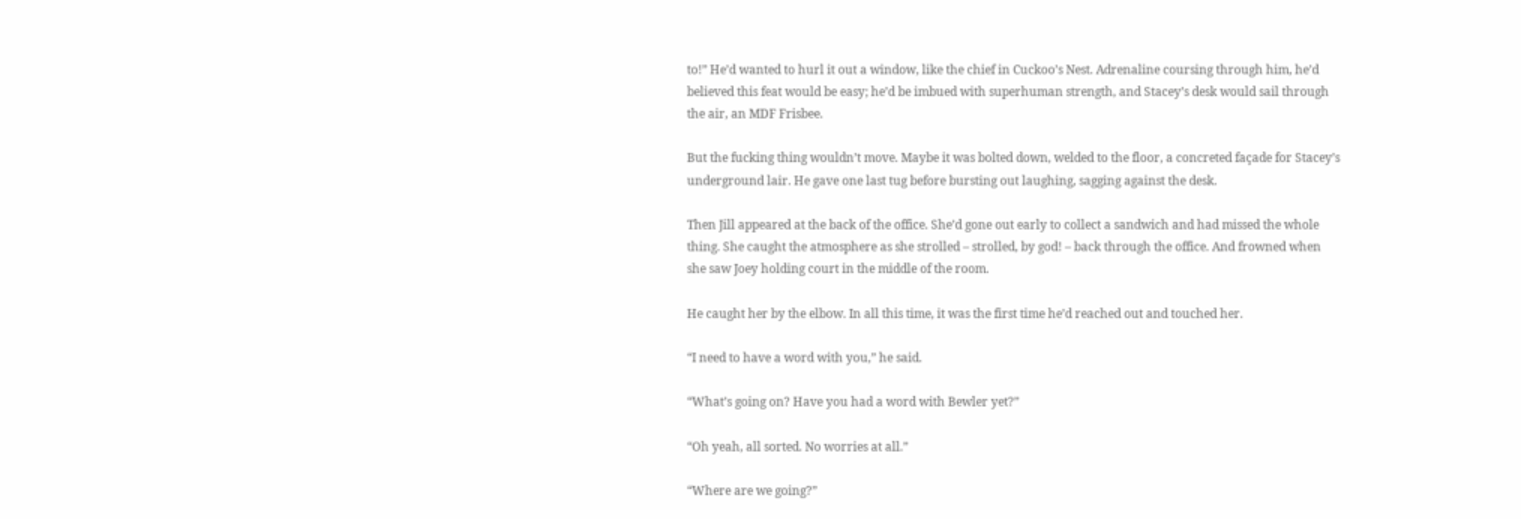to!” He’d wanted to hurl it out a window, like the chief in Cuckoo’s Nest. Adrenaline coursing through him, he’d believed this feat would be easy; he’d be imbued with superhuman strength, and Stacey’s desk would sail through the air, an MDF Frisbee.

But the fucking thing wouldn’t move. Maybe it was bolted down, welded to the floor, a concreted façade for Stacey’s underground lair. He gave one last tug before bursting out laughing, sagging against the desk.

Then Jill appeared at the back of the office. She’d gone out early to collect a sandwich and had missed the whole thing. She caught the atmosphere as she strolled – strolled, by god! – back through the office. And frowned when she saw Joey holding court in the middle of the room.

He caught her by the elbow. In all this time, it was the first time he’d reached out and touched her.

“I need to have a word with you,” he said.

“What’s going on? Have you had a word with Bewler yet?”

“Oh yeah, all sorted. No worries at all.”

“Where are we going?”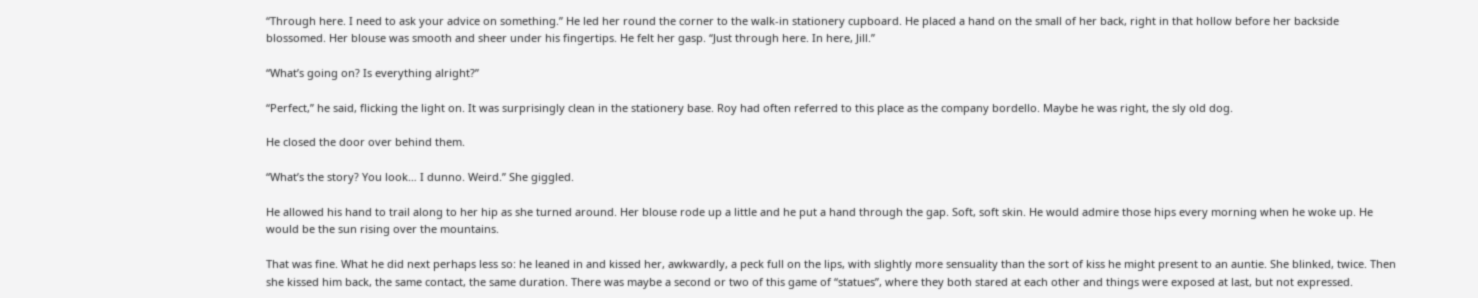“Through here. I need to ask your advice on something.” He led her round the corner to the walk-in stationery cupboard. He placed a hand on the small of her back, right in that hollow before her backside blossomed. Her blouse was smooth and sheer under his fingertips. He felt her gasp. “Just through here. In here, Jill.”

“What’s going on? Is everything alright?”

“Perfect,” he said, flicking the light on. It was surprisingly clean in the stationery base. Roy had often referred to this place as the company bordello. Maybe he was right, the sly old dog.

He closed the door over behind them.

“What’s the story? You look… I dunno. Weird.” She giggled.

He allowed his hand to trail along to her hip as she turned around. Her blouse rode up a little and he put a hand through the gap. Soft, soft skin. He would admire those hips every morning when he woke up. He would be the sun rising over the mountains.

That was fine. What he did next perhaps less so: he leaned in and kissed her, awkwardly, a peck full on the lips, with slightly more sensuality than the sort of kiss he might present to an auntie. She blinked, twice. Then she kissed him back, the same contact, the same duration. There was maybe a second or two of this game of “statues”, where they both stared at each other and things were exposed at last, but not expressed.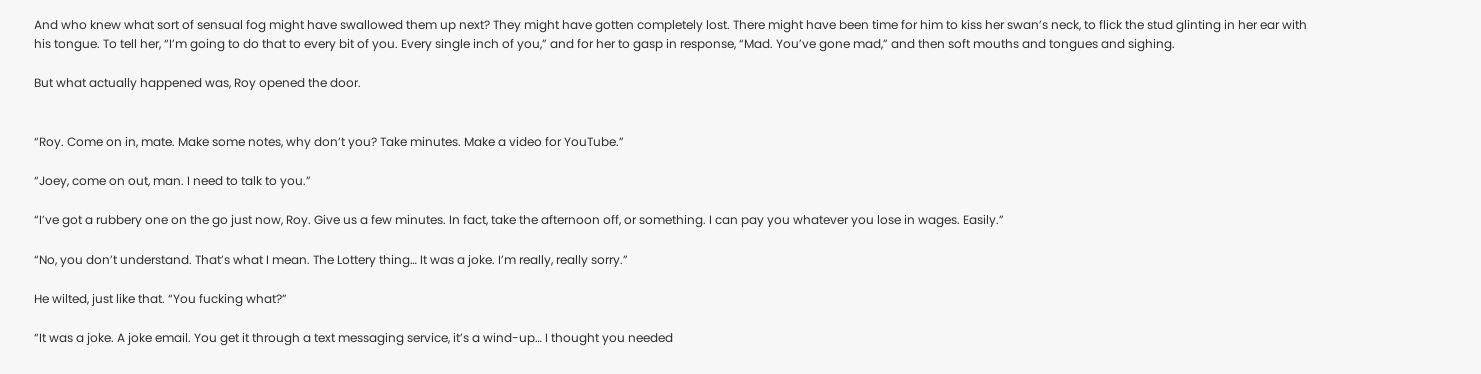And who knew what sort of sensual fog might have swallowed them up next? They might have gotten completely lost. There might have been time for him to kiss her swan’s neck, to flick the stud glinting in her ear with his tongue. To tell her, “I’m going to do that to every bit of you. Every single inch of you,” and for her to gasp in response, “Mad. You’ve gone mad,” and then soft mouths and tongues and sighing.

But what actually happened was, Roy opened the door.


“Roy. Come on in, mate. Make some notes, why don’t you? Take minutes. Make a video for YouTube.”

“Joey, come on out, man. I need to talk to you.”

“I’ve got a rubbery one on the go just now, Roy. Give us a few minutes. In fact, take the afternoon off, or something. I can pay you whatever you lose in wages. Easily.”

“No, you don’t understand. That’s what I mean. The Lottery thing… It was a joke. I’m really, really sorry.”

He wilted, just like that. “You fucking what?”

“It was a joke. A joke email. You get it through a text messaging service, it’s a wind-up… I thought you needed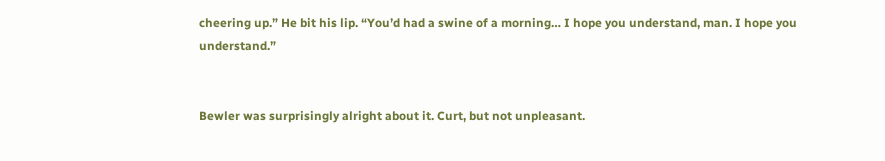cheering up.” He bit his lip. “You’d had a swine of a morning… I hope you understand, man. I hope you understand.”


Bewler was surprisingly alright about it. Curt, but not unpleasant.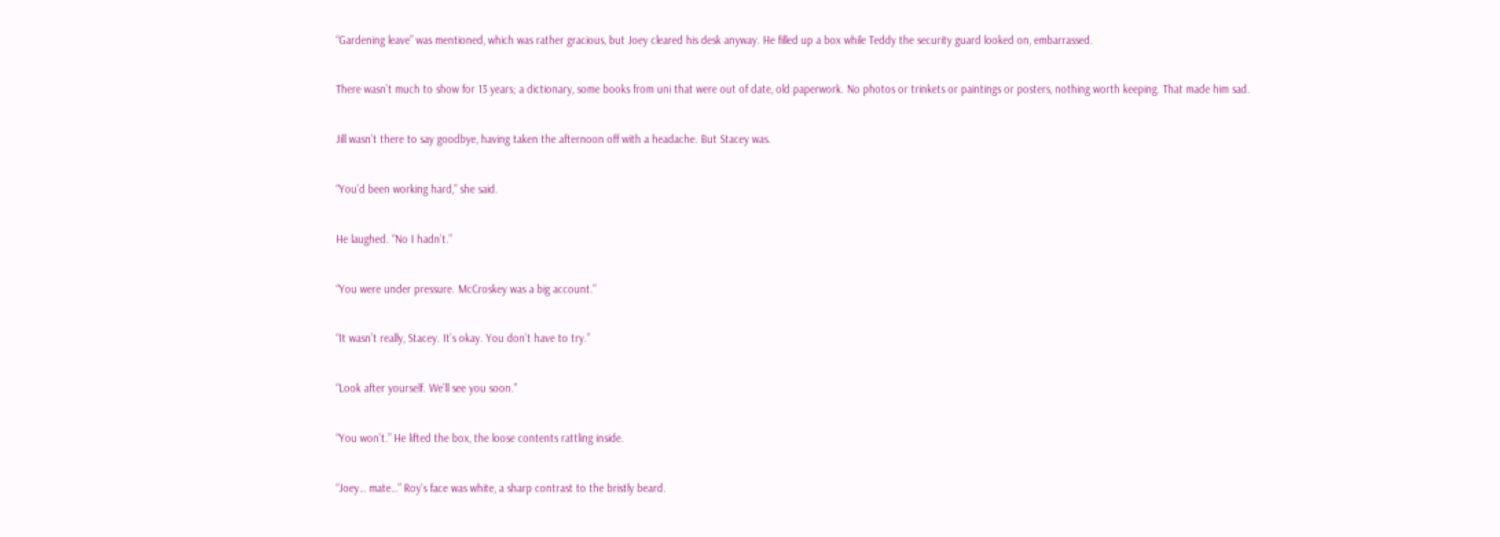“Gardening leave” was mentioned, which was rather gracious, but Joey cleared his desk anyway. He filled up a box while Teddy the security guard looked on, embarrassed.

There wasn’t much to show for 13 years; a dictionary, some books from uni that were out of date, old paperwork. No photos or trinkets or paintings or posters, nothing worth keeping. That made him sad.

Jill wasn’t there to say goodbye, having taken the afternoon off with a headache. But Stacey was.

“You’d been working hard,” she said.

He laughed. “No I hadn’t.”

“You were under pressure. McCroskey was a big account.”

“It wasn’t really, Stacey. It’s okay. You don’t have to try.”

“Look after yourself. We’ll see you soon.”

“You won’t.” He lifted the box, the loose contents rattling inside.

“Joey… mate…” Roy’s face was white, a sharp contrast to the bristly beard.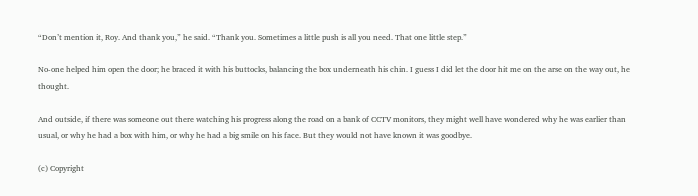“Don’t mention it, Roy. And thank you,” he said. “Thank you. Sometimes a little push is all you need. That one little step.”

No-one helped him open the door; he braced it with his buttocks, balancing the box underneath his chin. I guess I did let the door hit me on the arse on the way out, he thought.

And outside, if there was someone out there watching his progress along the road on a bank of CCTV monitors, they might well have wondered why he was earlier than usual, or why he had a box with him, or why he had a big smile on his face. But they would not have known it was goodbye.

(c) Copyright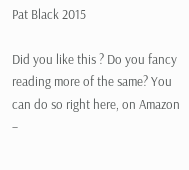Pat Black 2015

Did you like this ? Do you fancy reading more of the same? You can do so right here, on Amazon –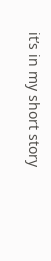it’s in my short story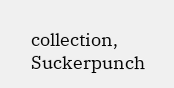collection, Suckerpunch